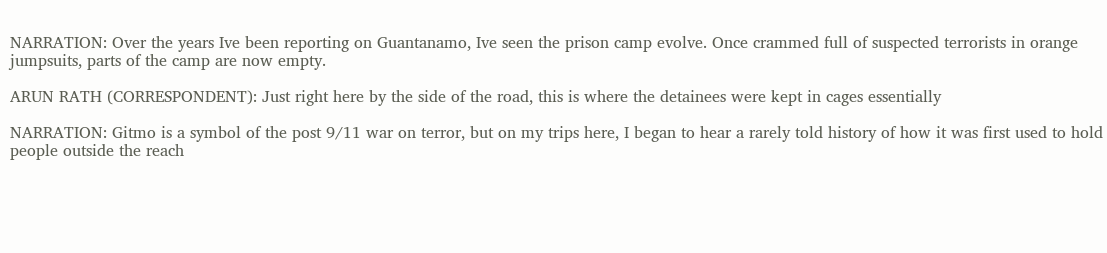NARRATION: Over the years Ive been reporting on Guantanamo, Ive seen the prison camp evolve. Once crammed full of suspected terrorists in orange jumpsuits, parts of the camp are now empty.

ARUN RATH (CORRESPONDENT): Just right here by the side of the road, this is where the detainees were kept in cages essentially

NARRATION: Gitmo is a symbol of the post 9/11 war on terror, but on my trips here, I began to hear a rarely told history of how it was first used to hold people outside the reach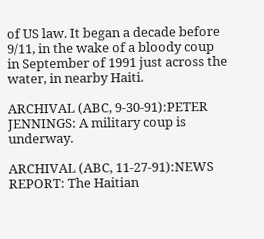of US law. It began a decade before 9/11, in the wake of a bloody coup in September of 1991 just across the water, in nearby Haiti.

ARCHIVAL (ABC, 9-30-91):PETER JENNINGS: A military coup is underway.

ARCHIVAL (ABC, 11-27-91):NEWS REPORT: The Haitian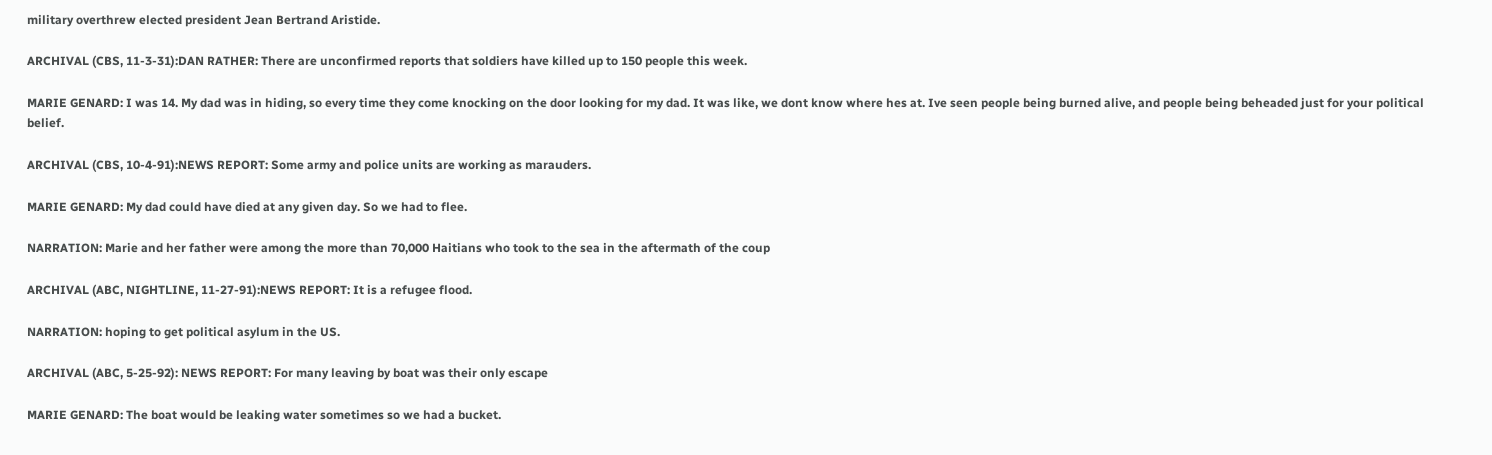military overthrew elected president Jean Bertrand Aristide.

ARCHIVAL (CBS, 11-3-31):DAN RATHER: There are unconfirmed reports that soldiers have killed up to 150 people this week.

MARIE GENARD: I was 14. My dad was in hiding, so every time they come knocking on the door looking for my dad. It was like, we dont know where hes at. Ive seen people being burned alive, and people being beheaded just for your political belief.

ARCHIVAL (CBS, 10-4-91):NEWS REPORT: Some army and police units are working as marauders.

MARIE GENARD: My dad could have died at any given day. So we had to flee.

NARRATION: Marie and her father were among the more than 70,000 Haitians who took to the sea in the aftermath of the coup

ARCHIVAL (ABC, NIGHTLINE, 11-27-91):NEWS REPORT: It is a refugee flood.

NARRATION: hoping to get political asylum in the US.

ARCHIVAL (ABC, 5-25-92): NEWS REPORT: For many leaving by boat was their only escape

MARIE GENARD: The boat would be leaking water sometimes so we had a bucket.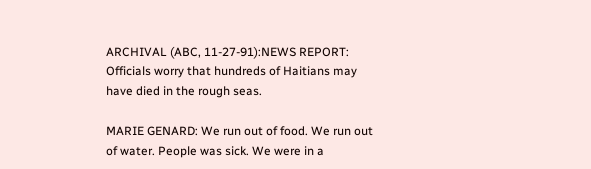ARCHIVAL (ABC, 11-27-91):NEWS REPORT: Officials worry that hundreds of Haitians may have died in the rough seas.

MARIE GENARD: We run out of food. We run out of water. People was sick. We were in a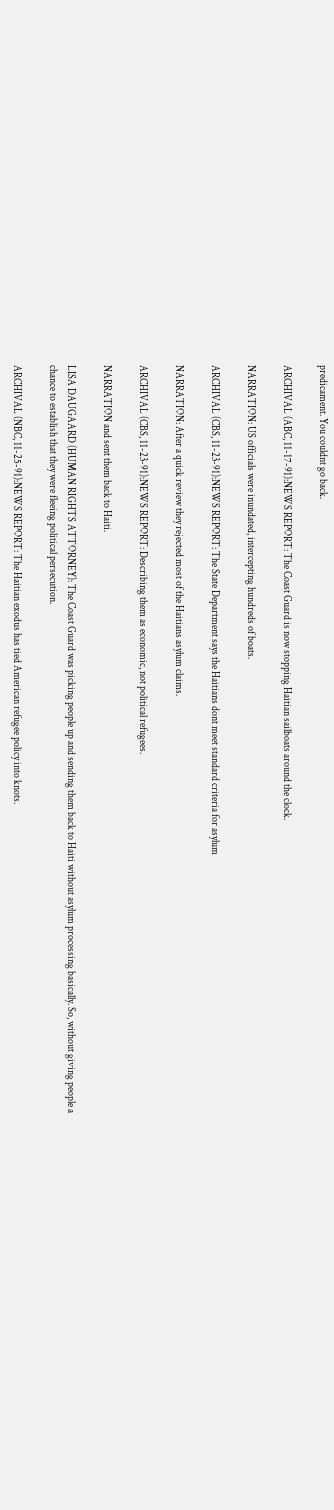predicament. You couldnt go back.

ARCHIVAL (ABC, 11-17-91):NEWS REPORT: The Coast Guard is now stopping Haitian sailboats around the clock.

NARRATION: US officials were inundated, intercepting hundreds of boats.

ARCHIVAL (CBS, 11-23-91):NEWS REPORT: The State Department says the Haitians dont meet standard criteria for asylum

NARRATION: After a quick review they rejected most of the Haitians asylum claims.

ARCHIVAL (CBS, 11-23-91):NEWS REPORT: Describing them as economic, not political refugees.

NARRATION and sent them back to Haiti.

LISA DAUGAARD (HUMAN RIGHTS ATTORNEY): The Coast Guard was picking people up and sending them back to Haiti without asylum processing basically. So, without giving people a chance to establish that they were fleeing political persecution.

ARCHIVAL (NBC, 11-25-91):NEWS REPORT: The Haitian exodus has tied American refugee policy into knots.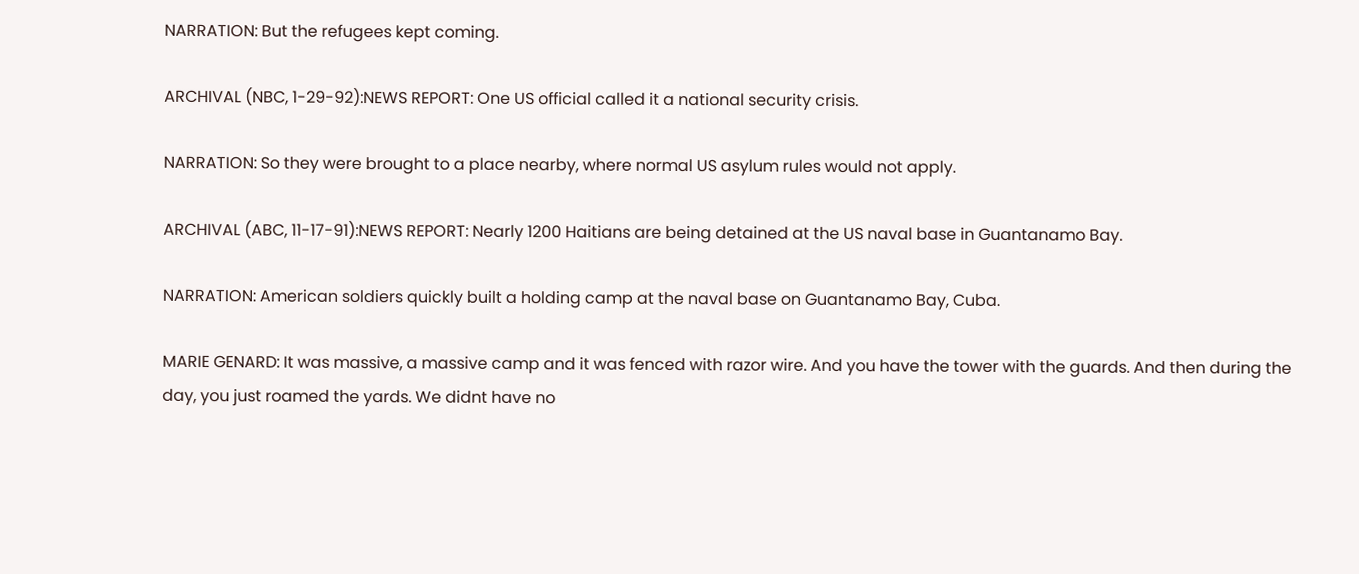NARRATION: But the refugees kept coming.

ARCHIVAL (NBC, 1-29-92):NEWS REPORT: One US official called it a national security crisis.

NARRATION: So they were brought to a place nearby, where normal US asylum rules would not apply.

ARCHIVAL (ABC, 11-17-91):NEWS REPORT: Nearly 1200 Haitians are being detained at the US naval base in Guantanamo Bay.

NARRATION: American soldiers quickly built a holding camp at the naval base on Guantanamo Bay, Cuba.

MARIE GENARD: It was massive, a massive camp and it was fenced with razor wire. And you have the tower with the guards. And then during the day, you just roamed the yards. We didnt have no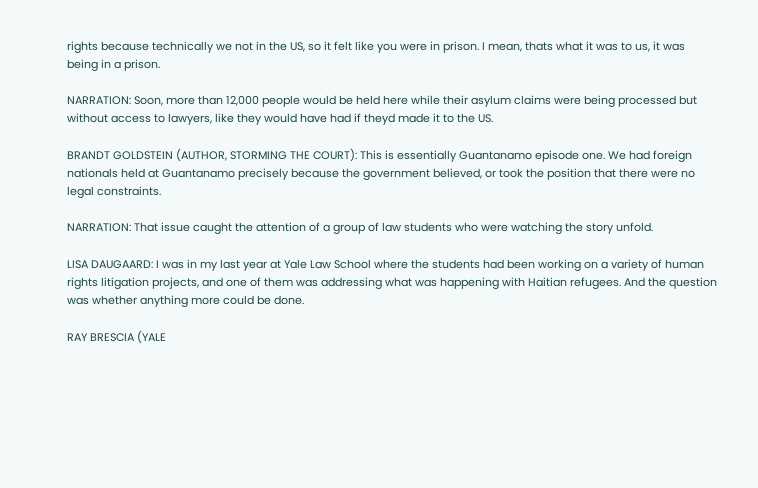rights because technically we not in the US, so it felt like you were in prison. I mean, thats what it was to us, it was being in a prison.

NARRATION: Soon, more than 12,000 people would be held here while their asylum claims were being processed but without access to lawyers, like they would have had if theyd made it to the US.

BRANDT GOLDSTEIN (AUTHOR, STORMING THE COURT): This is essentially Guantanamo episode one. We had foreign nationals held at Guantanamo precisely because the government believed, or took the position that there were no legal constraints.

NARRATION: That issue caught the attention of a group of law students who were watching the story unfold.

LISA DAUGAARD: I was in my last year at Yale Law School where the students had been working on a variety of human rights litigation projects, and one of them was addressing what was happening with Haitian refugees. And the question was whether anything more could be done.

RAY BRESCIA (YALE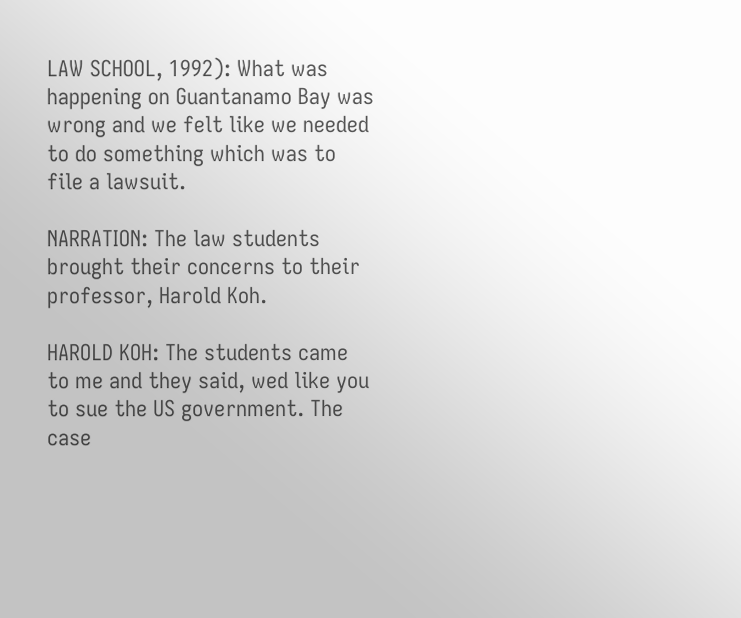LAW SCHOOL, 1992): What was happening on Guantanamo Bay was wrong and we felt like we needed to do something which was to file a lawsuit.

NARRATION: The law students brought their concerns to their professor, Harold Koh.

HAROLD KOH: The students came to me and they said, wed like you to sue the US government. The case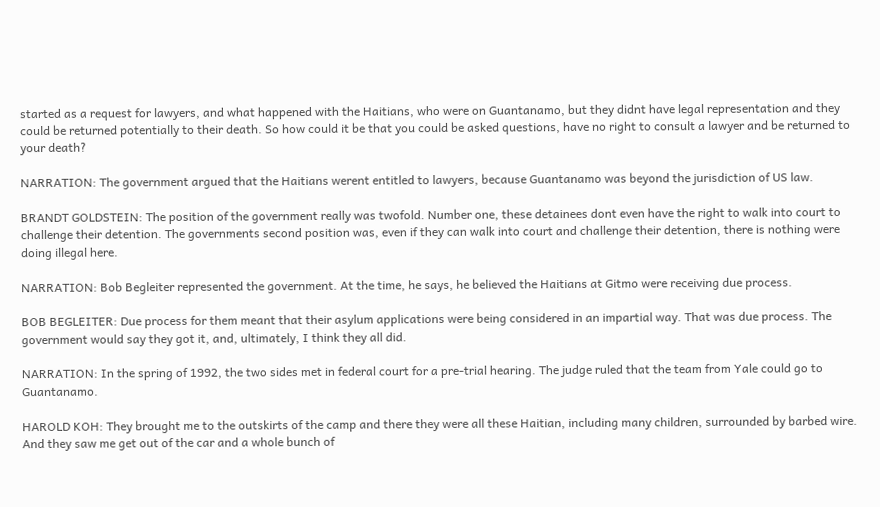started as a request for lawyers, and what happened with the Haitians, who were on Guantanamo, but they didnt have legal representation and they could be returned potentially to their death. So how could it be that you could be asked questions, have no right to consult a lawyer and be returned to your death?

NARRATION: The government argued that the Haitians werent entitled to lawyers, because Guantanamo was beyond the jurisdiction of US law.

BRANDT GOLDSTEIN: The position of the government really was twofold. Number one, these detainees dont even have the right to walk into court to challenge their detention. The governments second position was, even if they can walk into court and challenge their detention, there is nothing were doing illegal here.

NARRATION: Bob Begleiter represented the government. At the time, he says, he believed the Haitians at Gitmo were receiving due process.

BOB BEGLEITER: Due process for them meant that their asylum applications were being considered in an impartial way. That was due process. The government would say they got it, and, ultimately, I think they all did.

NARRATION: In the spring of 1992, the two sides met in federal court for a pre-trial hearing. The judge ruled that the team from Yale could go to Guantanamo.

HAROLD KOH: They brought me to the outskirts of the camp and there they were all these Haitian, including many children, surrounded by barbed wire. And they saw me get out of the car and a whole bunch of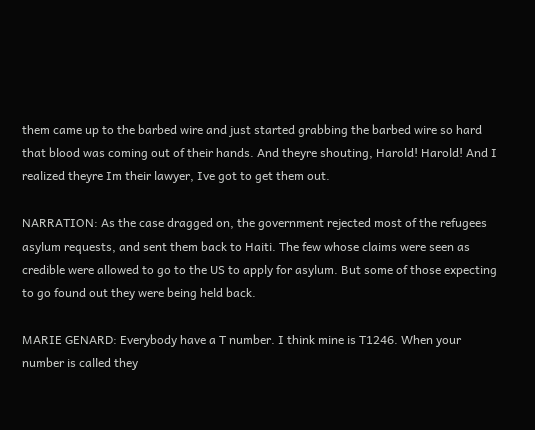them came up to the barbed wire and just started grabbing the barbed wire so hard that blood was coming out of their hands. And theyre shouting, Harold! Harold! And I realized theyre Im their lawyer, Ive got to get them out.

NARRATION: As the case dragged on, the government rejected most of the refugees asylum requests, and sent them back to Haiti. The few whose claims were seen as credible were allowed to go to the US to apply for asylum. But some of those expecting to go found out they were being held back.

MARIE GENARD: Everybody have a T number. I think mine is T1246. When your number is called they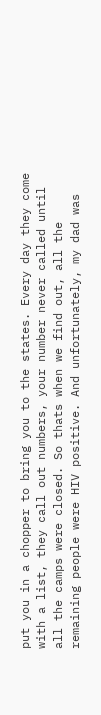put you in a chopper to bring you to the states. Every day they come with a list, they call out numbers, your number never called until all the camps were closed. So thats when we find out, all the remaining people were HIV positive. And unfortunately, my dad was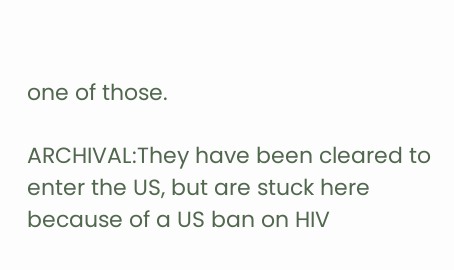one of those.

ARCHIVAL:They have been cleared to enter the US, but are stuck here because of a US ban on HIV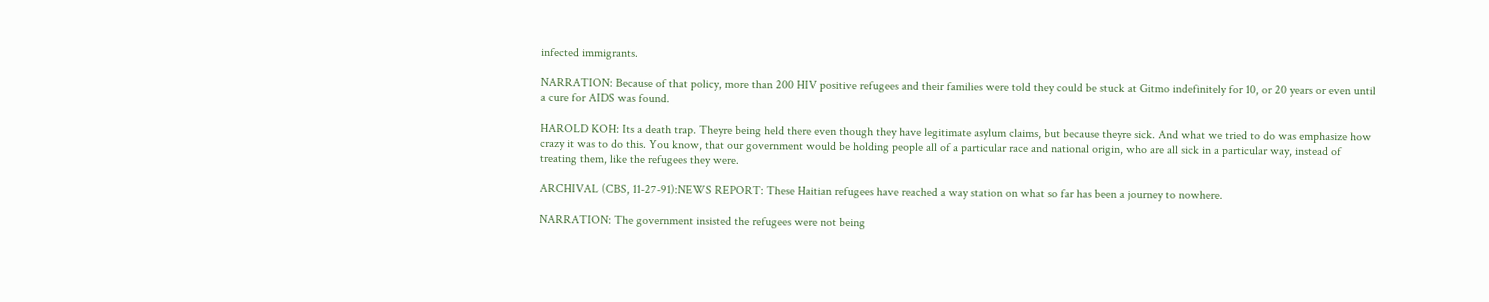infected immigrants.

NARRATION: Because of that policy, more than 200 HIV positive refugees and their families were told they could be stuck at Gitmo indefinitely for 10, or 20 years or even until a cure for AIDS was found.

HAROLD KOH: Its a death trap. Theyre being held there even though they have legitimate asylum claims, but because theyre sick. And what we tried to do was emphasize how crazy it was to do this. You know, that our government would be holding people all of a particular race and national origin, who are all sick in a particular way, instead of treating them, like the refugees they were.

ARCHIVAL (CBS, 11-27-91):NEWS REPORT: These Haitian refugees have reached a way station on what so far has been a journey to nowhere.

NARRATION: The government insisted the refugees were not being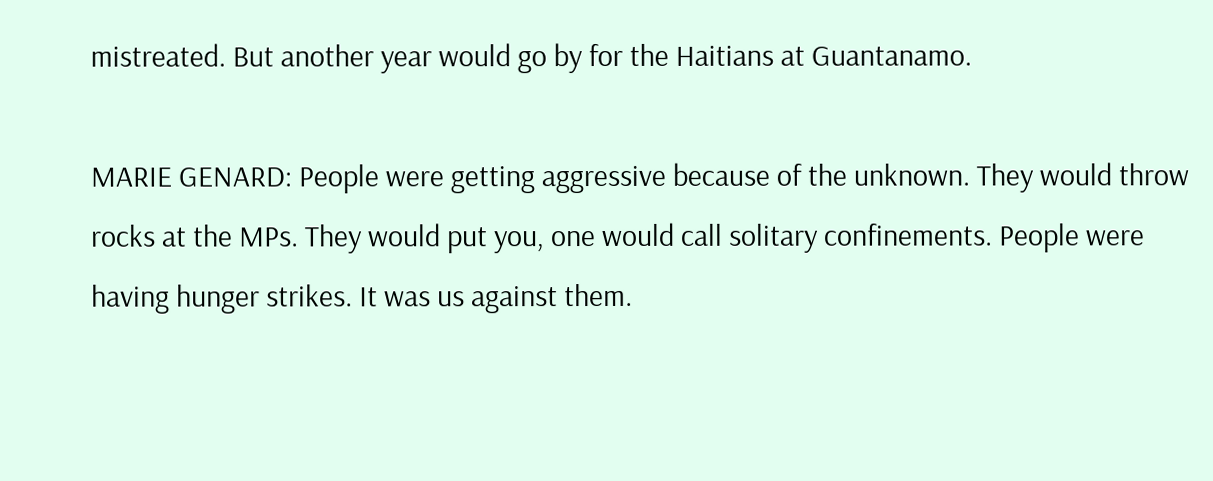mistreated. But another year would go by for the Haitians at Guantanamo.

MARIE GENARD: People were getting aggressive because of the unknown. They would throw rocks at the MPs. They would put you, one would call solitary confinements. People were having hunger strikes. It was us against them.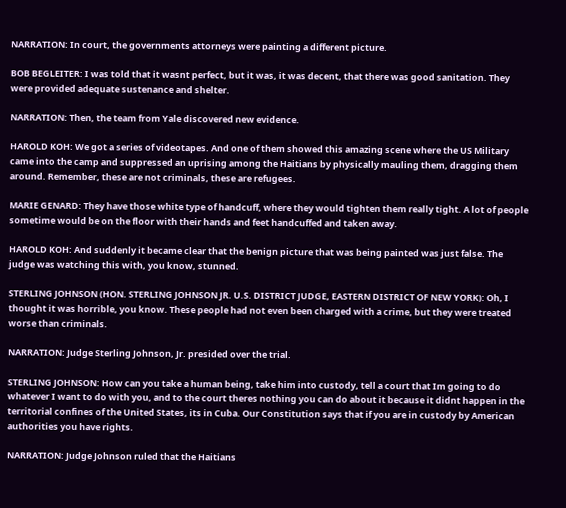NARRATION: In court, the governments attorneys were painting a different picture.

BOB BEGLEITER: I was told that it wasnt perfect, but it was, it was decent, that there was good sanitation. They were provided adequate sustenance and shelter.

NARRATION: Then, the team from Yale discovered new evidence.

HAROLD KOH: We got a series of videotapes. And one of them showed this amazing scene where the US Military came into the camp and suppressed an uprising among the Haitians by physically mauling them, dragging them around. Remember, these are not criminals, these are refugees.

MARIE GENARD: They have those white type of handcuff, where they would tighten them really tight. A lot of people sometime would be on the floor with their hands and feet handcuffed and taken away.

HAROLD KOH: And suddenly it became clear that the benign picture that was being painted was just false. The judge was watching this with, you know, stunned.

STERLING JOHNSON (HON. STERLING JOHNSON JR. U.S. DISTRICT JUDGE, EASTERN DISTRICT OF NEW YORK): Oh, I thought it was horrible, you know. These people had not even been charged with a crime, but they were treated worse than criminals.

NARRATION: Judge Sterling Johnson, Jr. presided over the trial.

STERLING JOHNSON: How can you take a human being, take him into custody, tell a court that Im going to do whatever I want to do with you, and to the court theres nothing you can do about it because it didnt happen in the territorial confines of the United States, its in Cuba. Our Constitution says that if you are in custody by American authorities you have rights.

NARRATION: Judge Johnson ruled that the Haitians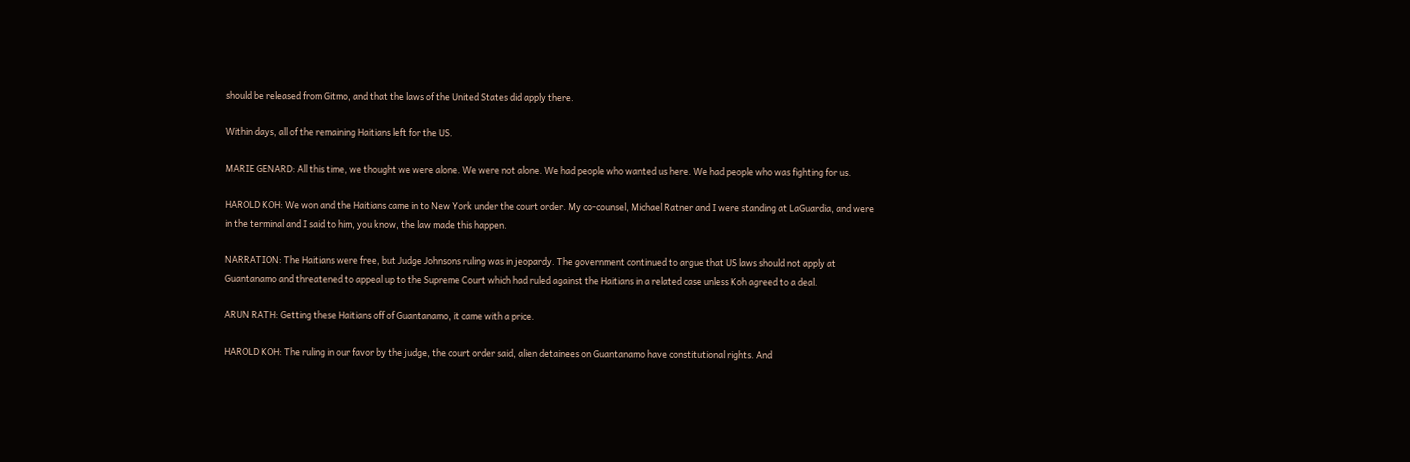should be released from Gitmo, and that the laws of the United States did apply there.

Within days, all of the remaining Haitians left for the US.

MARIE GENARD: All this time, we thought we were alone. We were not alone. We had people who wanted us here. We had people who was fighting for us.

HAROLD KOH: We won and the Haitians came in to New York under the court order. My co-counsel, Michael Ratner and I were standing at LaGuardia, and were in the terminal and I said to him, you know, the law made this happen.

NARRATION: The Haitians were free, but Judge Johnsons ruling was in jeopardy. The government continued to argue that US laws should not apply at Guantanamo and threatened to appeal up to the Supreme Court which had ruled against the Haitians in a related case unless Koh agreed to a deal.

ARUN RATH: Getting these Haitians off of Guantanamo, it came with a price.

HAROLD KOH: The ruling in our favor by the judge, the court order said, alien detainees on Guantanamo have constitutional rights. And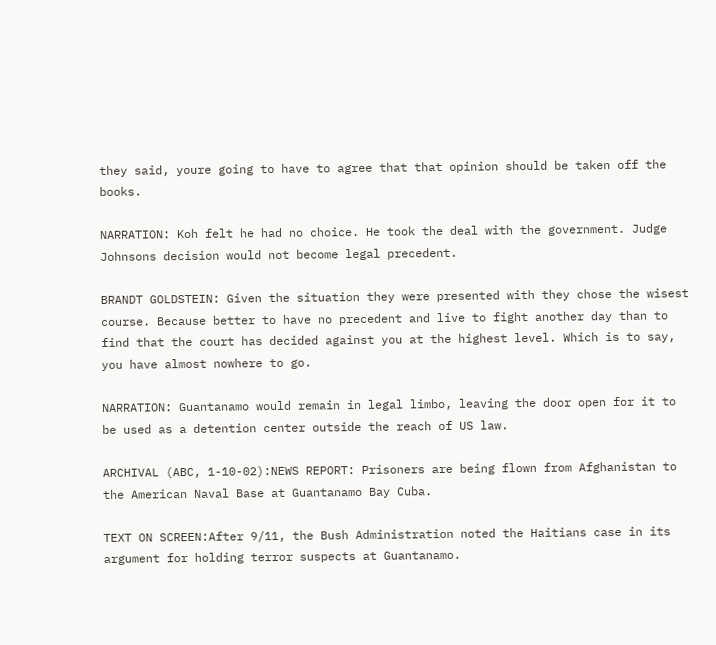they said, youre going to have to agree that that opinion should be taken off the books.

NARRATION: Koh felt he had no choice. He took the deal with the government. Judge Johnsons decision would not become legal precedent.

BRANDT GOLDSTEIN: Given the situation they were presented with they chose the wisest course. Because better to have no precedent and live to fight another day than to find that the court has decided against you at the highest level. Which is to say, you have almost nowhere to go.

NARRATION: Guantanamo would remain in legal limbo, leaving the door open for it to be used as a detention center outside the reach of US law.

ARCHIVAL (ABC, 1-10-02):NEWS REPORT: Prisoners are being flown from Afghanistan to the American Naval Base at Guantanamo Bay Cuba.

TEXT ON SCREEN:After 9/11, the Bush Administration noted the Haitians case in its argument for holding terror suspects at Guantanamo.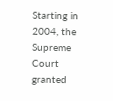Starting in 2004, the Supreme Court granted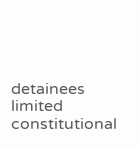detainees limited constitutional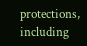protections, including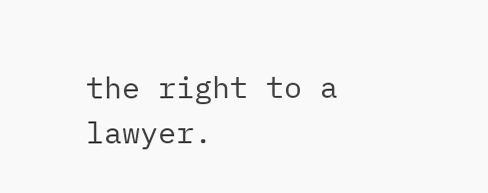the right to a lawyer.